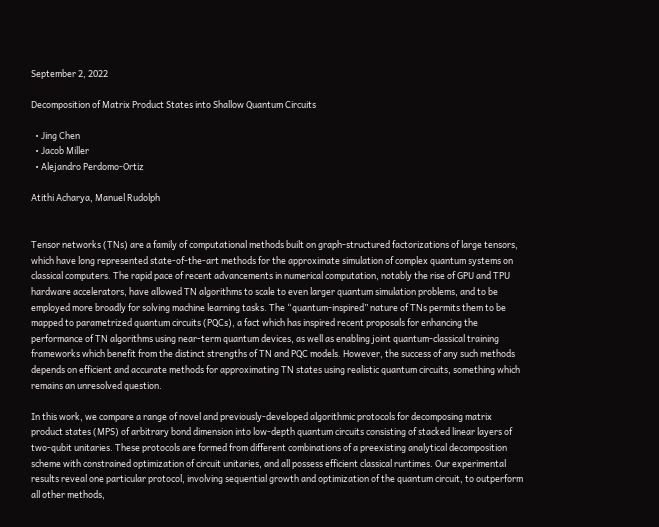September 2, 2022

Decomposition of Matrix Product States into Shallow Quantum Circuits

  • Jing Chen
  • Jacob Miller
  • Alejandro Perdomo-Ortiz

Atithi Acharya, Manuel Rudolph


Tensor networks (TNs) are a family of computational methods built on graph-structured factorizations of large tensors, which have long represented state-of-the-art methods for the approximate simulation of complex quantum systems on classical computers. The rapid pace of recent advancements in numerical computation, notably the rise of GPU and TPU hardware accelerators, have allowed TN algorithms to scale to even larger quantum simulation problems, and to be employed more broadly for solving machine learning tasks. The “quantum-inspired” nature of TNs permits them to be mapped to parametrized quantum circuits (PQCs), a fact which has inspired recent proposals for enhancing the performance of TN algorithms using near-term quantum devices, as well as enabling joint quantum-classical training frameworks which benefit from the distinct strengths of TN and PQC models. However, the success of any such methods depends on efficient and accurate methods for approximating TN states using realistic quantum circuits, something which remains an unresolved question.

In this work, we compare a range of novel and previously-developed algorithmic protocols for decomposing matrix product states (MPS) of arbitrary bond dimension into low-depth quantum circuits consisting of stacked linear layers of two-qubit unitaries. These protocols are formed from different combinations of a preexisting analytical decomposition scheme with constrained optimization of circuit unitaries, and all possess efficient classical runtimes. Our experimental results reveal one particular protocol, involving sequential growth and optimization of the quantum circuit, to outperform all other methods,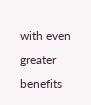with even greater benefits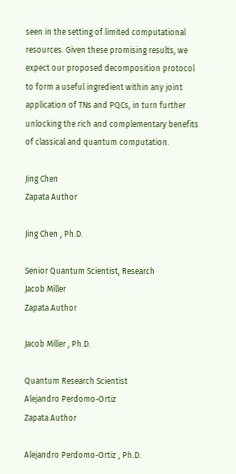seen in the setting of limited computational resources. Given these promising results, we expect our proposed decomposition protocol to form a useful ingredient within any joint application of TNs and PQCs, in turn further unlocking the rich and complementary benefits of classical and quantum computation.

Jing Chen
Zapata Author

Jing Chen , Ph.D.

Senior Quantum Scientist, Research
Jacob Miller
Zapata Author

Jacob Miller , Ph.D.

Quantum Research Scientist
Alejandro Perdomo-Ortiz
Zapata Author

Alejandro Perdomo-Ortiz , Ph.D.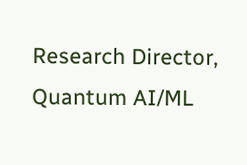Research Director, Quantum AI/ML